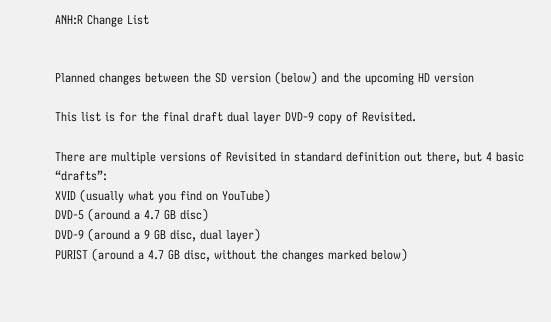ANH:R Change List


Planned changes between the SD version (below) and the upcoming HD version

This list is for the final draft dual layer DVD-9 copy of Revisited.

There are multiple versions of Revisited in standard definition out there, but 4 basic “drafts”:
XVID (usually what you find on YouTube)
DVD-5 (around a 4.7 GB disc)
DVD-9 (around a 9 GB disc, dual layer)
PURIST (around a 4.7 GB disc, without the changes marked below)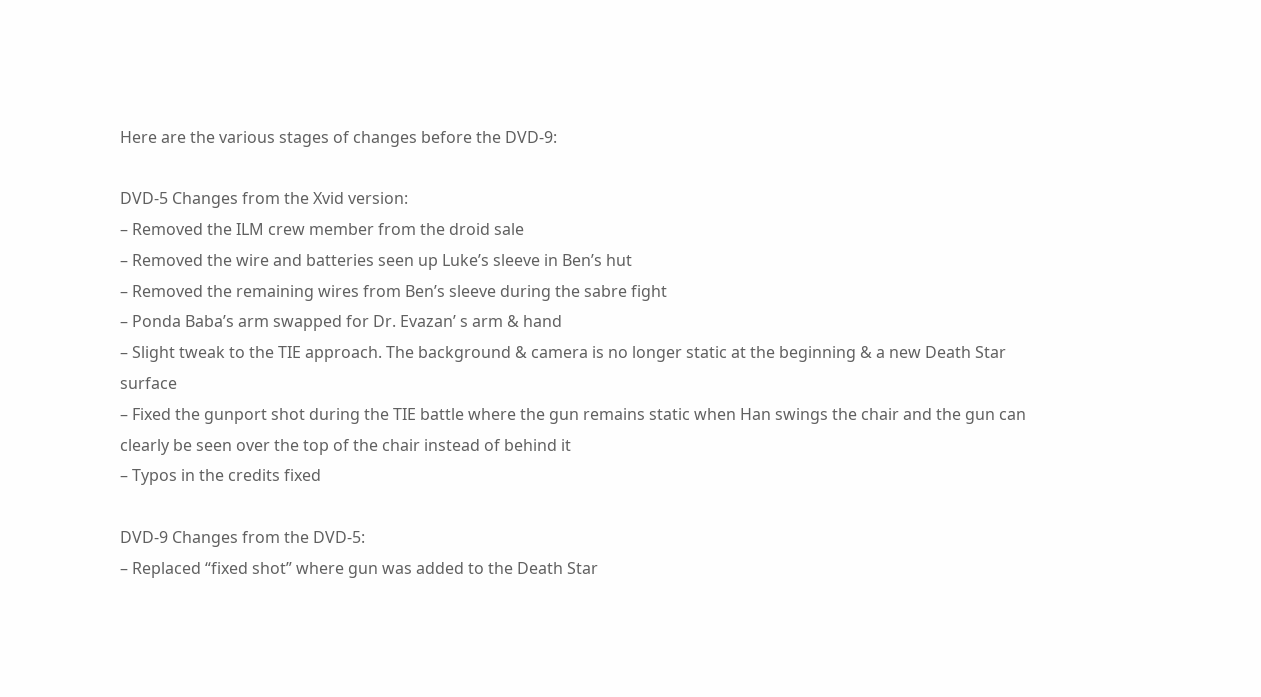Here are the various stages of changes before the DVD-9:

DVD-5 Changes from the Xvid version:
– Removed the ILM crew member from the droid sale
– Removed the wire and batteries seen up Luke’s sleeve in Ben’s hut
– Removed the remaining wires from Ben’s sleeve during the sabre fight
– Ponda Baba’s arm swapped for Dr. Evazan’ s arm & hand
– Slight tweak to the TIE approach. The background & camera is no longer static at the beginning & a new Death Star surface
– Fixed the gunport shot during the TIE battle where the gun remains static when Han swings the chair and the gun can clearly be seen over the top of the chair instead of behind it
– Typos in the credits fixed

DVD-9 Changes from the DVD-5:
– Replaced “fixed shot” where gun was added to the Death Star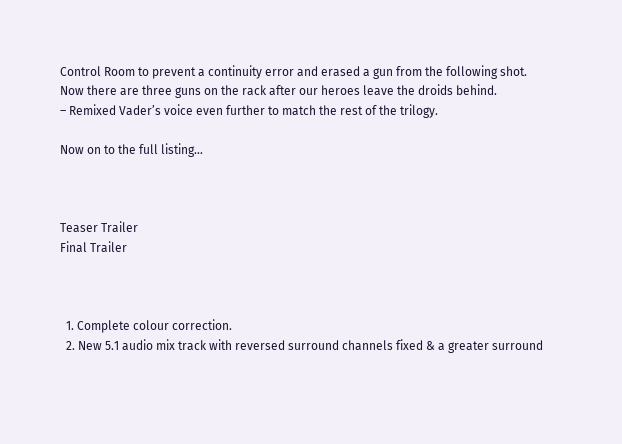Control Room to prevent a continuity error and erased a gun from the following shot. Now there are three guns on the rack after our heroes leave the droids behind.
– Remixed Vader’s voice even further to match the rest of the trilogy.

Now on to the full listing…



Teaser Trailer
Final Trailer



  1. Complete colour correction.
  2. New 5.1 audio mix track with reversed surround channels fixed & a greater surround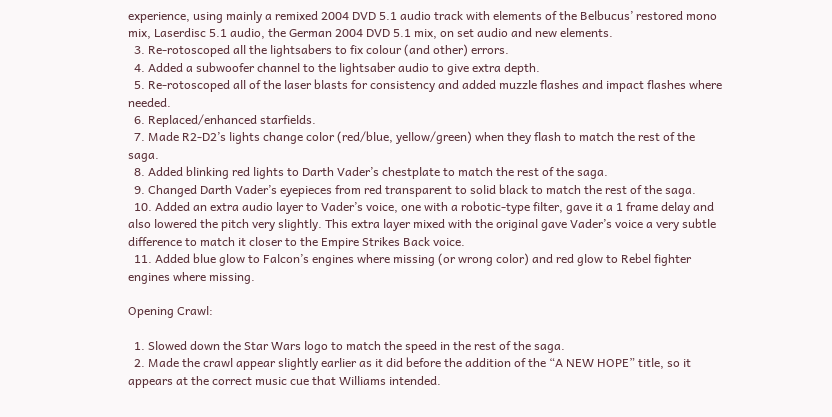experience, using mainly a remixed 2004 DVD 5.1 audio track with elements of the Belbucus’ restored mono mix, Laserdisc 5.1 audio, the German 2004 DVD 5.1 mix, on set audio and new elements.
  3. Re-rotoscoped all the lightsabers to fix colour (and other) errors.
  4. Added a subwoofer channel to the lightsaber audio to give extra depth.
  5. Re-rotoscoped all of the laser blasts for consistency and added muzzle flashes and impact flashes where needed.
  6. Replaced/enhanced starfields.
  7. Made R2-D2’s lights change color (red/blue, yellow/green) when they flash to match the rest of the saga.
  8. Added blinking red lights to Darth Vader’s chestplate to match the rest of the saga.
  9. Changed Darth Vader’s eyepieces from red transparent to solid black to match the rest of the saga.
  10. Added an extra audio layer to Vader’s voice, one with a robotic-type filter, gave it a 1 frame delay and also lowered the pitch very slightly. This extra layer mixed with the original gave Vader’s voice a very subtle difference to match it closer to the Empire Strikes Back voice.
  11. Added blue glow to Falcon’s engines where missing (or wrong color) and red glow to Rebel fighter engines where missing.

Opening Crawl:

  1. Slowed down the Star Wars logo to match the speed in the rest of the saga.
  2. Made the crawl appear slightly earlier as it did before the addition of the “A NEW HOPE” title, so it appears at the correct music cue that Williams intended.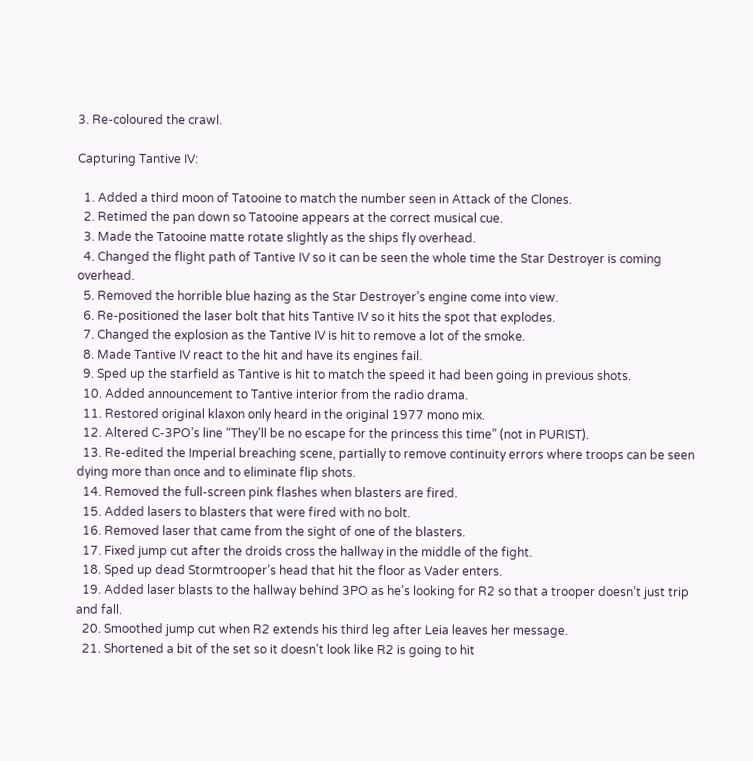3. Re-coloured the crawl.

Capturing Tantive IV:

  1. Added a third moon of Tatooine to match the number seen in Attack of the Clones.
  2. Retimed the pan down so Tatooine appears at the correct musical cue.
  3. Made the Tatooine matte rotate slightly as the ships fly overhead.
  4. Changed the flight path of Tantive IV so it can be seen the whole time the Star Destroyer is coming overhead.
  5. Removed the horrible blue hazing as the Star Destroyer’s engine come into view.
  6. Re-positioned the laser bolt that hits Tantive IV so it hits the spot that explodes.
  7. Changed the explosion as the Tantive IV is hit to remove a lot of the smoke.
  8. Made Tantive IV react to the hit and have its engines fail.
  9. Sped up the starfield as Tantive is hit to match the speed it had been going in previous shots.
  10. Added announcement to Tantive interior from the radio drama.
  11. Restored original klaxon only heard in the original 1977 mono mix.
  12. Altered C-3PO’s line “They’ll be no escape for the princess this time” (not in PURIST).
  13. Re-edited the Imperial breaching scene, partially to remove continuity errors where troops can be seen dying more than once and to eliminate flip shots.
  14. Removed the full-screen pink flashes when blasters are fired.
  15. Added lasers to blasters that were fired with no bolt.
  16. Removed laser that came from the sight of one of the blasters.
  17. Fixed jump cut after the droids cross the hallway in the middle of the fight.
  18. Sped up dead Stormtrooper’s head that hit the floor as Vader enters.
  19. Added laser blasts to the hallway behind 3PO as he’s looking for R2 so that a trooper doesn’t just trip and fall.
  20. Smoothed jump cut when R2 extends his third leg after Leia leaves her message.
  21. Shortened a bit of the set so it doesn’t look like R2 is going to hit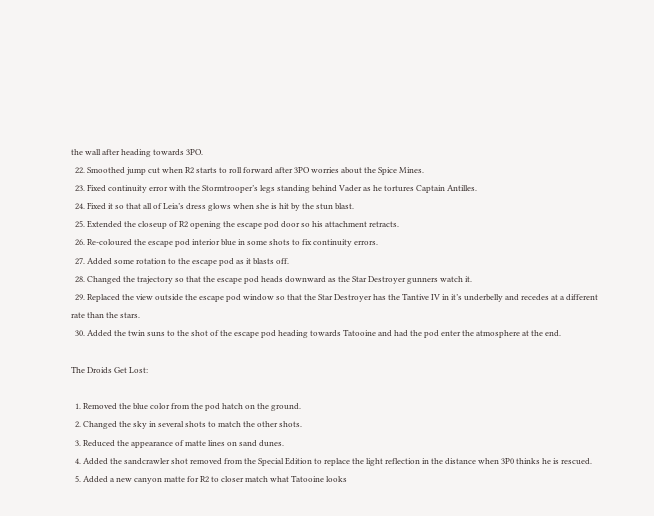the wall after heading towards 3PO.
  22. Smoothed jump cut when R2 starts to roll forward after 3PO worries about the Spice Mines.
  23. Fixed continuity error with the Stormtrooper’s legs standing behind Vader as he tortures Captain Antilles.
  24. Fixed it so that all of Leia’s dress glows when she is hit by the stun blast.
  25. Extended the closeup of R2 opening the escape pod door so his attachment retracts.
  26. Re-coloured the escape pod interior blue in some shots to fix continuity errors.
  27. Added some rotation to the escape pod as it blasts off.
  28. Changed the trajectory so that the escape pod heads downward as the Star Destroyer gunners watch it.
  29. Replaced the view outside the escape pod window so that the Star Destroyer has the Tantive IV in it’s underbelly and recedes at a different rate than the stars.
  30. Added the twin suns to the shot of the escape pod heading towards Tatooine and had the pod enter the atmosphere at the end.

The Droids Get Lost:

  1. Removed the blue color from the pod hatch on the ground.
  2. Changed the sky in several shots to match the other shots.
  3. Reduced the appearance of matte lines on sand dunes.
  4. Added the sandcrawler shot removed from the Special Edition to replace the light reflection in the distance when 3P0 thinks he is rescued.
  5. Added a new canyon matte for R2 to closer match what Tatooine looks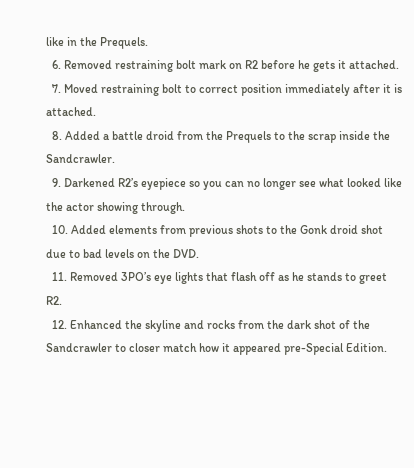like in the Prequels.
  6. Removed restraining bolt mark on R2 before he gets it attached.
  7. Moved restraining bolt to correct position immediately after it is attached.
  8. Added a battle droid from the Prequels to the scrap inside the Sandcrawler.
  9. Darkened R2’s eyepiece so you can no longer see what looked like the actor showing through.
  10. Added elements from previous shots to the Gonk droid shot due to bad levels on the DVD.
  11. Removed 3PO’s eye lights that flash off as he stands to greet R2.
  12. Enhanced the skyline and rocks from the dark shot of the Sandcrawler to closer match how it appeared pre-Special Edition.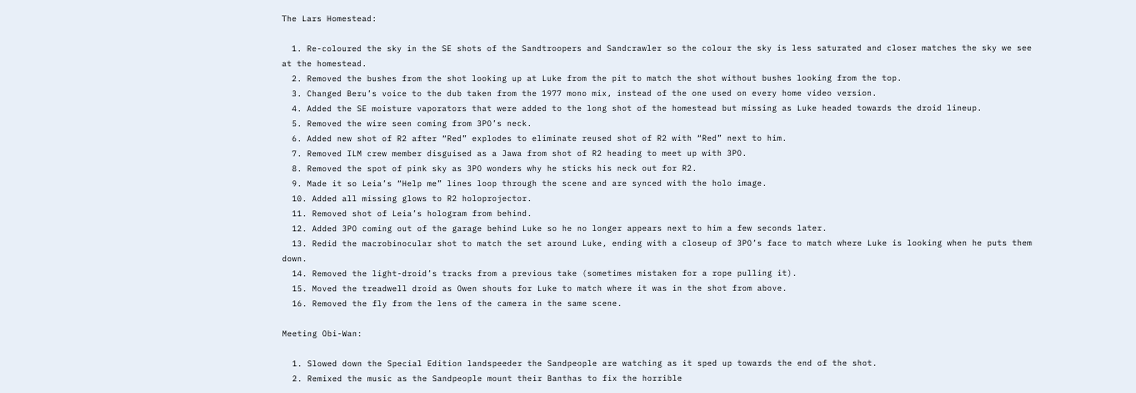The Lars Homestead:

  1. Re-coloured the sky in the SE shots of the Sandtroopers and Sandcrawler so the colour the sky is less saturated and closer matches the sky we see at the homestead.
  2. Removed the bushes from the shot looking up at Luke from the pit to match the shot without bushes looking from the top.
  3. Changed Beru’s voice to the dub taken from the 1977 mono mix, instead of the one used on every home video version.
  4. Added the SE moisture vaporators that were added to the long shot of the homestead but missing as Luke headed towards the droid lineup.
  5. Removed the wire seen coming from 3PO’s neck.
  6. Added new shot of R2 after “Red” explodes to eliminate reused shot of R2 with “Red” next to him.
  7. Removed ILM crew member disguised as a Jawa from shot of R2 heading to meet up with 3PO.
  8. Removed the spot of pink sky as 3PO wonders why he sticks his neck out for R2.
  9. Made it so Leia’s “Help me” lines loop through the scene and are synced with the holo image.
  10. Added all missing glows to R2 holoprojector.
  11. Removed shot of Leia’s hologram from behind.
  12. Added 3PO coming out of the garage behind Luke so he no longer appears next to him a few seconds later.
  13. Redid the macrobinocular shot to match the set around Luke, ending with a closeup of 3PO’s face to match where Luke is looking when he puts them down.
  14. Removed the light-droid’s tracks from a previous take (sometimes mistaken for a rope pulling it).
  15. Moved the treadwell droid as Owen shouts for Luke to match where it was in the shot from above.
  16. Removed the fly from the lens of the camera in the same scene.

Meeting Obi-Wan:

  1. Slowed down the Special Edition landspeeder the Sandpeople are watching as it sped up towards the end of the shot.
  2. Remixed the music as the Sandpeople mount their Banthas to fix the horrible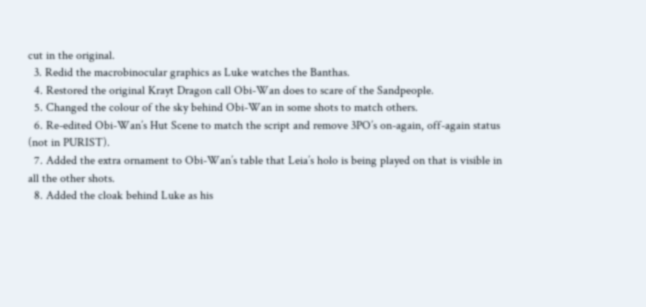cut in the original.
  3. Redid the macrobinocular graphics as Luke watches the Banthas.
  4. Restored the original Krayt Dragon call Obi-Wan does to scare of the Sandpeople.
  5. Changed the colour of the sky behind Obi-Wan in some shots to match others.
  6. Re-edited Obi-Wan’s Hut Scene to match the script and remove 3PO’s on-again, off-again status (not in PURIST).
  7. Added the extra ornament to Obi-Wan’s table that Leia’s holo is being played on that is visible in all the other shots.
  8. Added the cloak behind Luke as his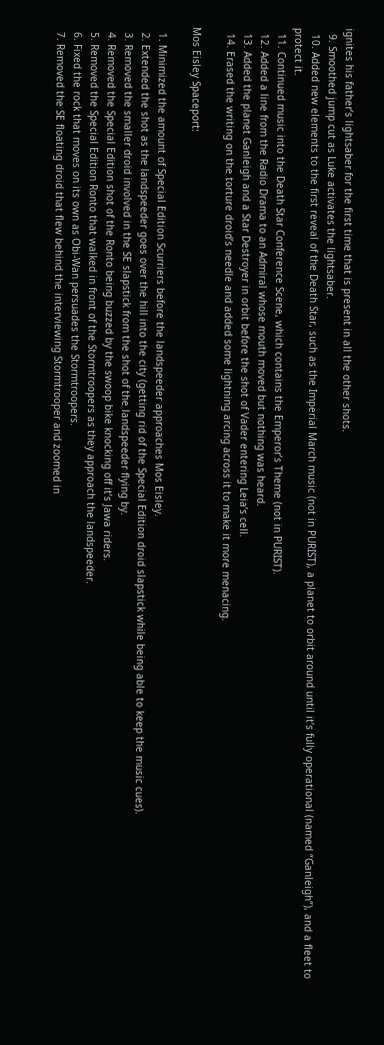ignites his father’s lightsaber for the first time that is present in all the other shots.
  9. Smoothed jump cut as Luke activates the lightsaber.
  10. Added new elements to the first reveal of the Death Star, such as the Imperial March music (not in PURIST), a planet to orbit around until it’s fully operational (named “Ganleigh”), and a fleet to protect it.
  11. Continued music into the Death Star Conference Scene, which contains the Emperor’s Theme (not in PURIST).
  12. Added a line from the Radio Drama to an Admiral whose mouth moved but nothing was heard.
  13. Added the planet Ganleigh and a Star Destroyer in orbit before the shot of Vader entering Leia’s cell.
  14. Erased the writing on the torture droid’s needle and added some lightning arcing across it to make it more menacing.

Mos Eisley Spaceport:

  1. Minimized the amount of Special Edition Scurriers before the landspeeder approaches Mos Eisley.
  2. Extended the shot as the landspeeder goes over the hill into the city (getting rid of the Special Edition droid slapstick while being able to keep the music cues).
  3. Removed the smaller droid involved in the SE slapstick from the shot of the landspeeder flying by.
  4. Removed the Special Edition shot of the Ronto being buzzed by the swoop bike knocking off it’s Jawa riders.
  5. Removed the Special Edition Ronto that walked in front of the Stormtroopers as they approach the landspeeder.
  6. Fixed the rock that moves on its own as Obi-Wan persuades the Stormtroopers.
  7. Removed the SE floating droid that flew behind the interviewing Stormtrooper and zoomed in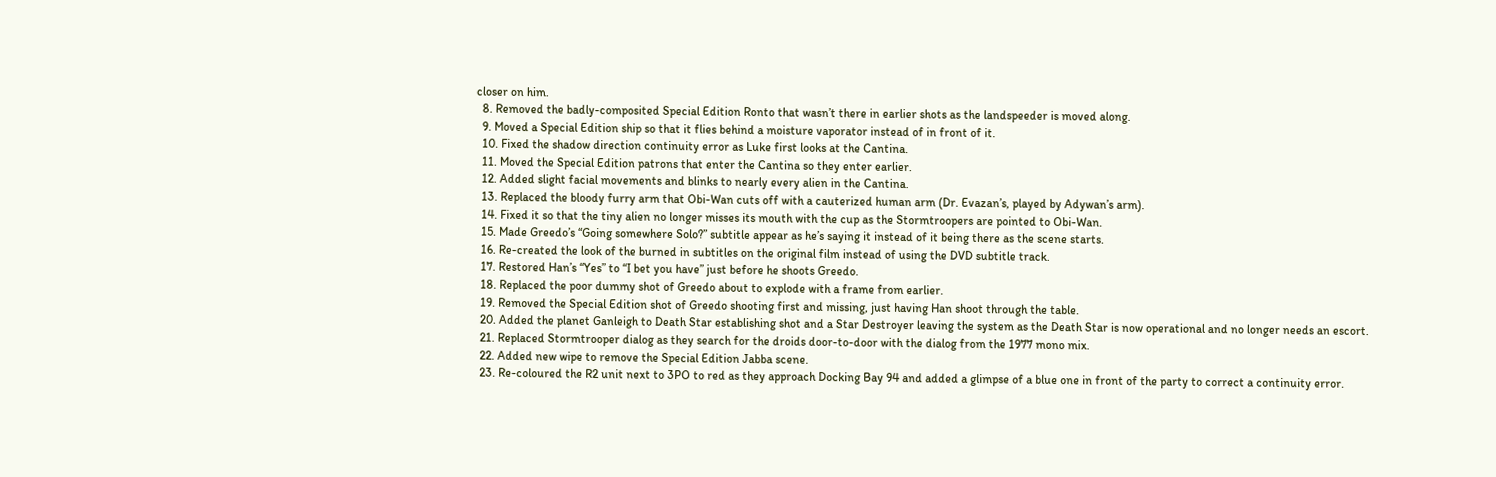closer on him.
  8. Removed the badly-composited Special Edition Ronto that wasn’t there in earlier shots as the landspeeder is moved along.
  9. Moved a Special Edition ship so that it flies behind a moisture vaporator instead of in front of it.
  10. Fixed the shadow direction continuity error as Luke first looks at the Cantina.
  11. Moved the Special Edition patrons that enter the Cantina so they enter earlier.
  12. Added slight facial movements and blinks to nearly every alien in the Cantina.
  13. Replaced the bloody furry arm that Obi-Wan cuts off with a cauterized human arm (Dr. Evazan’s, played by Adywan’s arm).
  14. Fixed it so that the tiny alien no longer misses its mouth with the cup as the Stormtroopers are pointed to Obi-Wan.
  15. Made Greedo’s “Going somewhere Solo?” subtitle appear as he’s saying it instead of it being there as the scene starts.
  16. Re-created the look of the burned in subtitles on the original film instead of using the DVD subtitle track.
  17. Restored Han’s “Yes” to “I bet you have” just before he shoots Greedo.
  18. Replaced the poor dummy shot of Greedo about to explode with a frame from earlier.
  19. Removed the Special Edition shot of Greedo shooting first and missing, just having Han shoot through the table.
  20. Added the planet Ganleigh to Death Star establishing shot and a Star Destroyer leaving the system as the Death Star is now operational and no longer needs an escort.
  21. Replaced Stormtrooper dialog as they search for the droids door-to-door with the dialog from the 1977 mono mix.
  22. Added new wipe to remove the Special Edition Jabba scene.
  23. Re-coloured the R2 unit next to 3PO to red as they approach Docking Bay 94 and added a glimpse of a blue one in front of the party to correct a continuity error.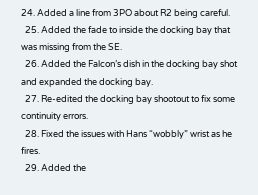24. Added a line from 3PO about R2 being careful.
  25. Added the fade to inside the docking bay that was missing from the SE.
  26. Added the Falcon’s dish in the docking bay shot and expanded the docking bay.
  27. Re-edited the docking bay shootout to fix some continuity errors.
  28. Fixed the issues with Hans “wobbly” wrist as he fires.
  29. Added the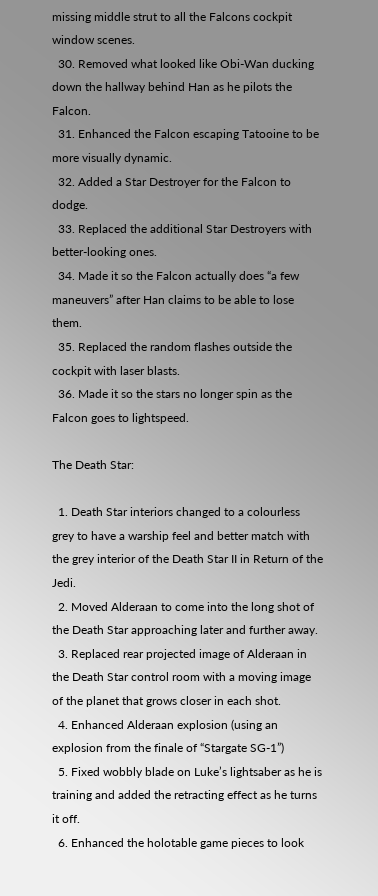missing middle strut to all the Falcons cockpit window scenes.
  30. Removed what looked like Obi-Wan ducking down the hallway behind Han as he pilots the Falcon.
  31. Enhanced the Falcon escaping Tatooine to be more visually dynamic.
  32. Added a Star Destroyer for the Falcon to dodge.
  33. Replaced the additional Star Destroyers with better-looking ones.
  34. Made it so the Falcon actually does “a few maneuvers” after Han claims to be able to lose them.
  35. Replaced the random flashes outside the cockpit with laser blasts.
  36. Made it so the stars no longer spin as the Falcon goes to lightspeed.

The Death Star:

  1. Death Star interiors changed to a colourless grey to have a warship feel and better match with the grey interior of the Death Star II in Return of the Jedi.
  2. Moved Alderaan to come into the long shot of the Death Star approaching later and further away.
  3. Replaced rear projected image of Alderaan in the Death Star control room with a moving image of the planet that grows closer in each shot.
  4. Enhanced Alderaan explosion (using an explosion from the finale of “Stargate SG-1”)
  5. Fixed wobbly blade on Luke’s lightsaber as he is training and added the retracting effect as he turns it off.
  6. Enhanced the holotable game pieces to look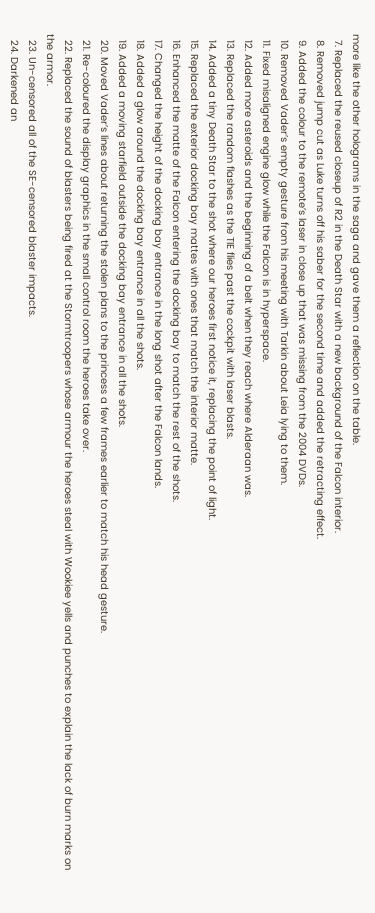more like the other holograms in the saga and gave them a reflection on the table.
  7. Replaced the reused closeup of R2 in the Death Star with a new background of the Falcon interior.
  8. Removed jump cut as Luke turns off his saber for the second time and added the retracting effect.
  9. Added the colour to the remote’s laser in close up that was missing from the 2004 DVDs.
  10. Removed Vader’s empty gesture from his meeting with Tarkin about Leia lying to them.
  11. Fixed misaligned engine glow while the Falcon is in hyperspace.
  12. Added more asteroids and the beginning of a belt when they reach where Alderaan was.
  13. Replaced the random flashes as the TIE flies past the cockpit with laser blasts.
  14. Added a tiny Death Star to the shot where our heroes first notice it, replacing the point of light.
  15. Replaced the exterior docking bay mattes with ones that match the interior matte.
  16. Enhanced the matte of the Falcon entering the docking bay to match the rest of the shots.
  17. Changed the height of the docking bay entrance in the long shot after the Falcon lands.
  18. Added a glow around the docking bay entrance in all the shots.
  19. Added a moving starfield outside the docking bay entrance in all the shots.
  20. Moved Vader’s lines about returning the stolen plans to the princess a few frames earlier to match his head gesture.
  21. Re-coloured the display graphics in the small control room the heroes take over.
  22. Replaced the sound of blasters being fired at the Stormtroopers whose armour the heroes steal with Wookiee yells and punches to explain the lack of burn marks on the armor.
  23. Un-censored all of the SE-censored blaster impacts.
  24. Darkened an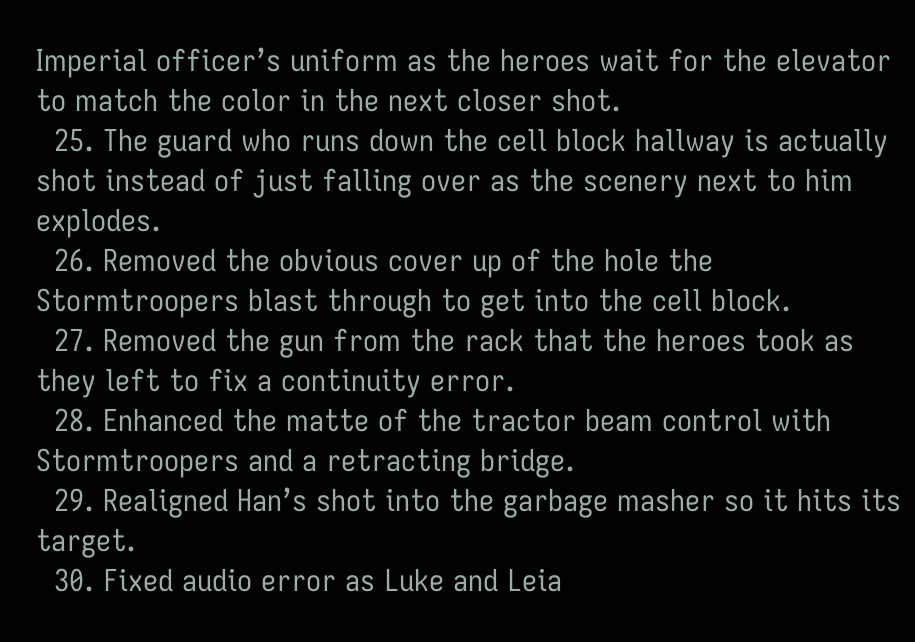Imperial officer’s uniform as the heroes wait for the elevator to match the color in the next closer shot.
  25. The guard who runs down the cell block hallway is actually shot instead of just falling over as the scenery next to him explodes.
  26. Removed the obvious cover up of the hole the Stormtroopers blast through to get into the cell block.
  27. Removed the gun from the rack that the heroes took as they left to fix a continuity error.
  28. Enhanced the matte of the tractor beam control with Stormtroopers and a retracting bridge.
  29. Realigned Han’s shot into the garbage masher so it hits its target.
  30. Fixed audio error as Luke and Leia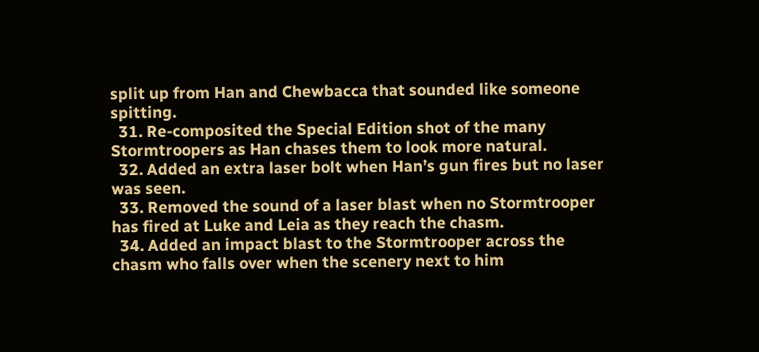split up from Han and Chewbacca that sounded like someone spitting.
  31. Re-composited the Special Edition shot of the many Stormtroopers as Han chases them to look more natural.
  32. Added an extra laser bolt when Han’s gun fires but no laser was seen.
  33. Removed the sound of a laser blast when no Stormtrooper has fired at Luke and Leia as they reach the chasm.
  34. Added an impact blast to the Stormtrooper across the chasm who falls over when the scenery next to him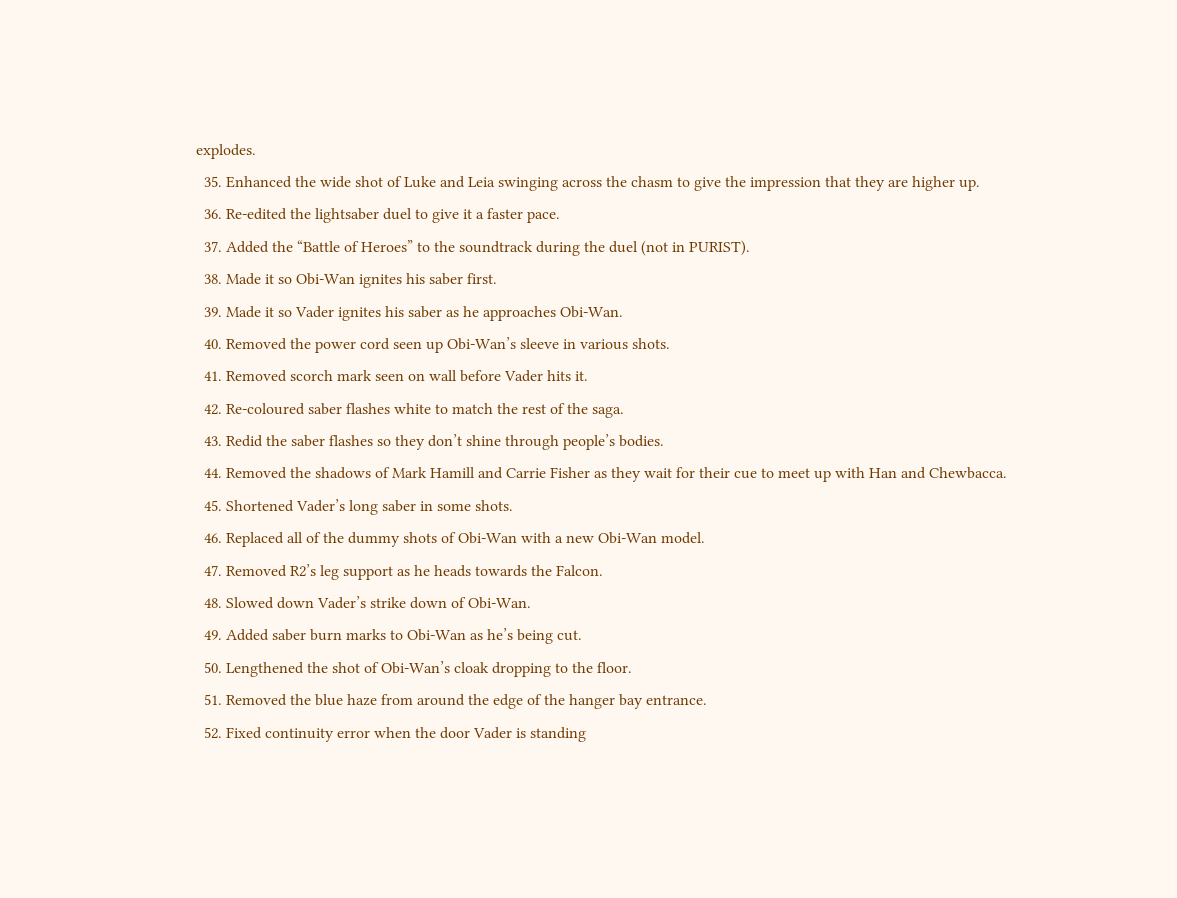explodes.
  35. Enhanced the wide shot of Luke and Leia swinging across the chasm to give the impression that they are higher up.
  36. Re-edited the lightsaber duel to give it a faster pace.
  37. Added the “Battle of Heroes” to the soundtrack during the duel (not in PURIST).
  38. Made it so Obi-Wan ignites his saber first.
  39. Made it so Vader ignites his saber as he approaches Obi-Wan.
  40. Removed the power cord seen up Obi-Wan’s sleeve in various shots.
  41. Removed scorch mark seen on wall before Vader hits it.
  42. Re-coloured saber flashes white to match the rest of the saga.
  43. Redid the saber flashes so they don’t shine through people’s bodies.
  44. Removed the shadows of Mark Hamill and Carrie Fisher as they wait for their cue to meet up with Han and Chewbacca.
  45. Shortened Vader’s long saber in some shots.
  46. Replaced all of the dummy shots of Obi-Wan with a new Obi-Wan model.
  47. Removed R2’s leg support as he heads towards the Falcon.
  48. Slowed down Vader’s strike down of Obi-Wan.
  49. Added saber burn marks to Obi-Wan as he’s being cut.
  50. Lengthened the shot of Obi-Wan’s cloak dropping to the floor.
  51. Removed the blue haze from around the edge of the hanger bay entrance.
  52. Fixed continuity error when the door Vader is standing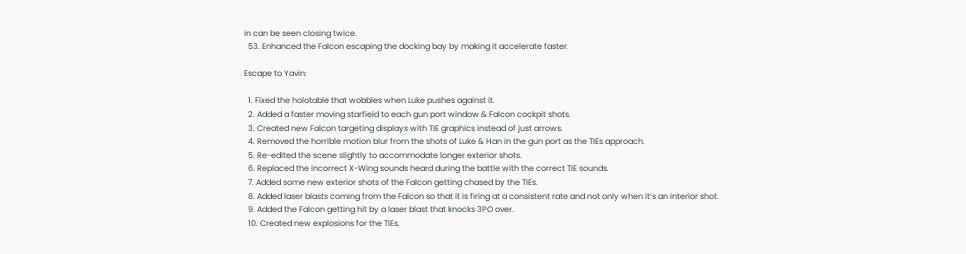in can be seen closing twice.
  53. Enhanced the Falcon escaping the docking bay by making it accelerate faster.

Escape to Yavin:

  1. Fixed the holotable that wobbles when Luke pushes against it.
  2. Added a faster moving starfield to each gun port window & Falcon cockpit shots.
  3. Created new Falcon targeting displays with TIE graphics instead of just arrows.
  4. Removed the horrible motion blur from the shots of Luke & Han in the gun port as the TIEs approach.
  5. Re-edited the scene slightly to accommodate longer exterior shots.
  6. Replaced the incorrect X-Wing sounds heard during the battle with the correct TIE sounds.
  7. Added some new exterior shots of the Falcon getting chased by the TIEs.
  8. Added laser blasts coming from the Falcon so that it is firing at a consistent rate and not only when it’s an interior shot.
  9. Added the Falcon getting hit by a laser blast that knocks 3PO over.
  10. Created new explosions for the TIEs.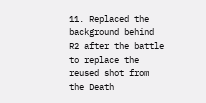11. Replaced the background behind R2 after the battle to replace the reused shot from the Death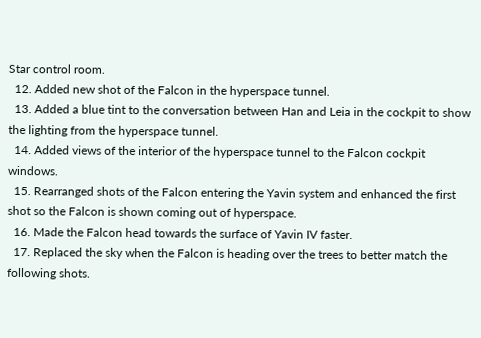Star control room.
  12. Added new shot of the Falcon in the hyperspace tunnel.
  13. Added a blue tint to the conversation between Han and Leia in the cockpit to show the lighting from the hyperspace tunnel.
  14. Added views of the interior of the hyperspace tunnel to the Falcon cockpit windows.
  15. Rearranged shots of the Falcon entering the Yavin system and enhanced the first shot so the Falcon is shown coming out of hyperspace.
  16. Made the Falcon head towards the surface of Yavin IV faster.
  17. Replaced the sky when the Falcon is heading over the trees to better match the following shots.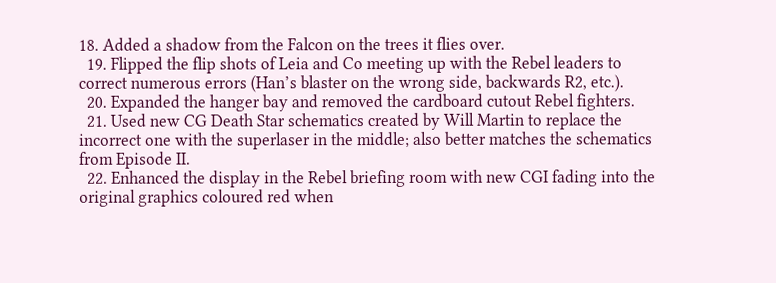18. Added a shadow from the Falcon on the trees it flies over.
  19. Flipped the flip shots of Leia and Co meeting up with the Rebel leaders to correct numerous errors (Han’s blaster on the wrong side, backwards R2, etc.).
  20. Expanded the hanger bay and removed the cardboard cutout Rebel fighters.
  21. Used new CG Death Star schematics created by Will Martin to replace the incorrect one with the superlaser in the middle; also better matches the schematics from Episode II.
  22. Enhanced the display in the Rebel briefing room with new CGI fading into the original graphics coloured red when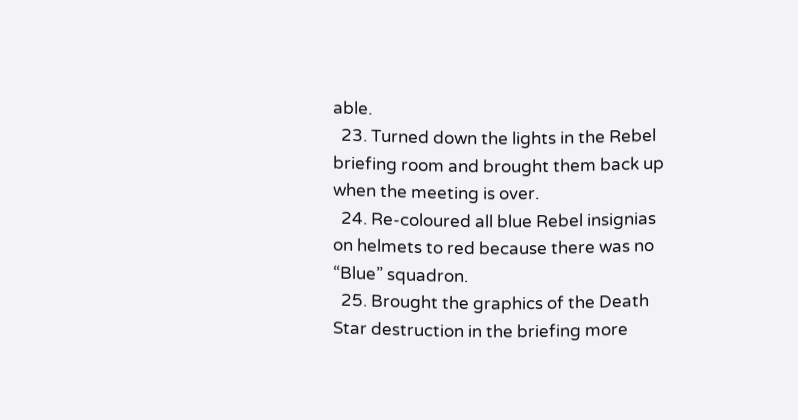able.
  23. Turned down the lights in the Rebel briefing room and brought them back up when the meeting is over.
  24. Re-coloured all blue Rebel insignias on helmets to red because there was no “Blue” squadron.
  25. Brought the graphics of the Death Star destruction in the briefing more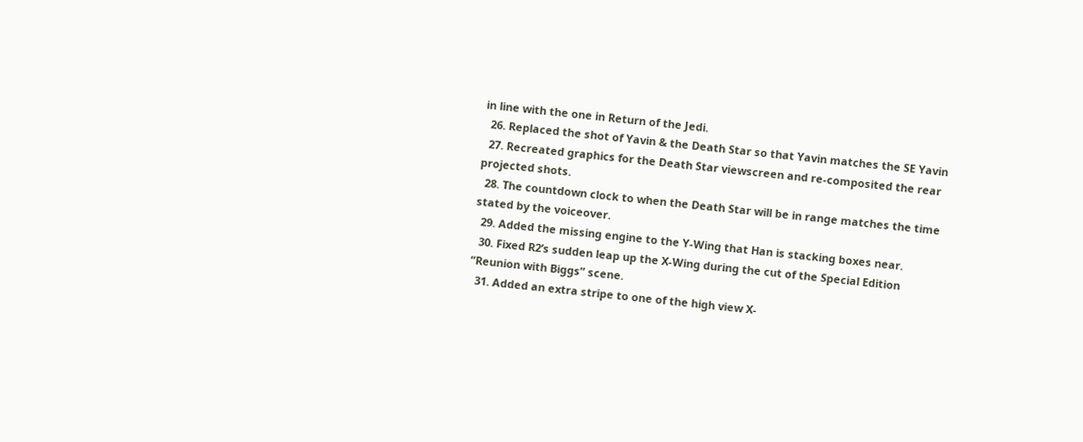in line with the one in Return of the Jedi.
  26. Replaced the shot of Yavin & the Death Star so that Yavin matches the SE Yavin
  27. Recreated graphics for the Death Star viewscreen and re-composited the rear projected shots.
  28. The countdown clock to when the Death Star will be in range matches the time stated by the voiceover.
  29. Added the missing engine to the Y-Wing that Han is stacking boxes near.
  30. Fixed R2’s sudden leap up the X-Wing during the cut of the Special Edition “Reunion with Biggs” scene.
  31. Added an extra stripe to one of the high view X-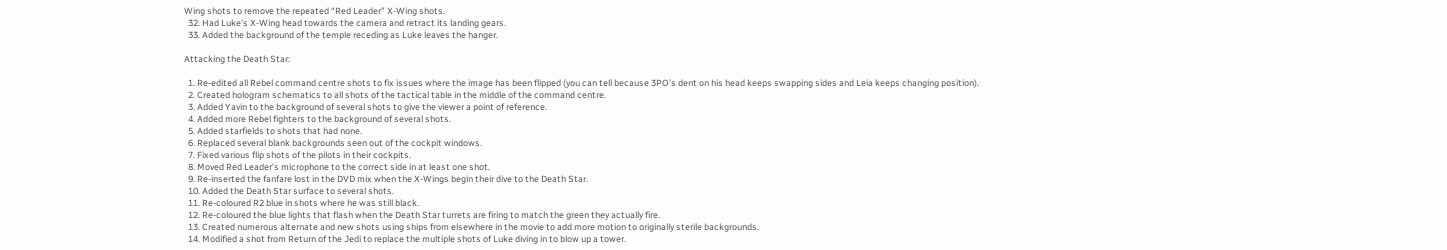Wing shots to remove the repeated “Red Leader” X-Wing shots.
  32. Had Luke’s X-Wing head towards the camera and retract its landing gears.
  33. Added the background of the temple receding as Luke leaves the hanger.

Attacking the Death Star:

  1. Re-edited all Rebel command centre shots to fix issues where the image has been flipped (you can tell because 3PO’s dent on his head keeps swapping sides and Leia keeps changing position).
  2. Created hologram schematics to all shots of the tactical table in the middle of the command centre.
  3. Added Yavin to the background of several shots to give the viewer a point of reference.
  4. Added more Rebel fighters to the background of several shots.
  5. Added starfields to shots that had none.
  6. Replaced several blank backgrounds seen out of the cockpit windows.
  7. Fixed various flip shots of the pilots in their cockpits.
  8. Moved Red Leader’s microphone to the correct side in at least one shot.
  9. Re-inserted the fanfare lost in the DVD mix when the X-Wings begin their dive to the Death Star.
  10. Added the Death Star surface to several shots.
  11. Re-coloured R2 blue in shots where he was still black.
  12. Re-coloured the blue lights that flash when the Death Star turrets are firing to match the green they actually fire.
  13. Created numerous alternate and new shots using ships from elsewhere in the movie to add more motion to originally sterile backgrounds.
  14. Modified a shot from Return of the Jedi to replace the multiple shots of Luke diving in to blow up a tower.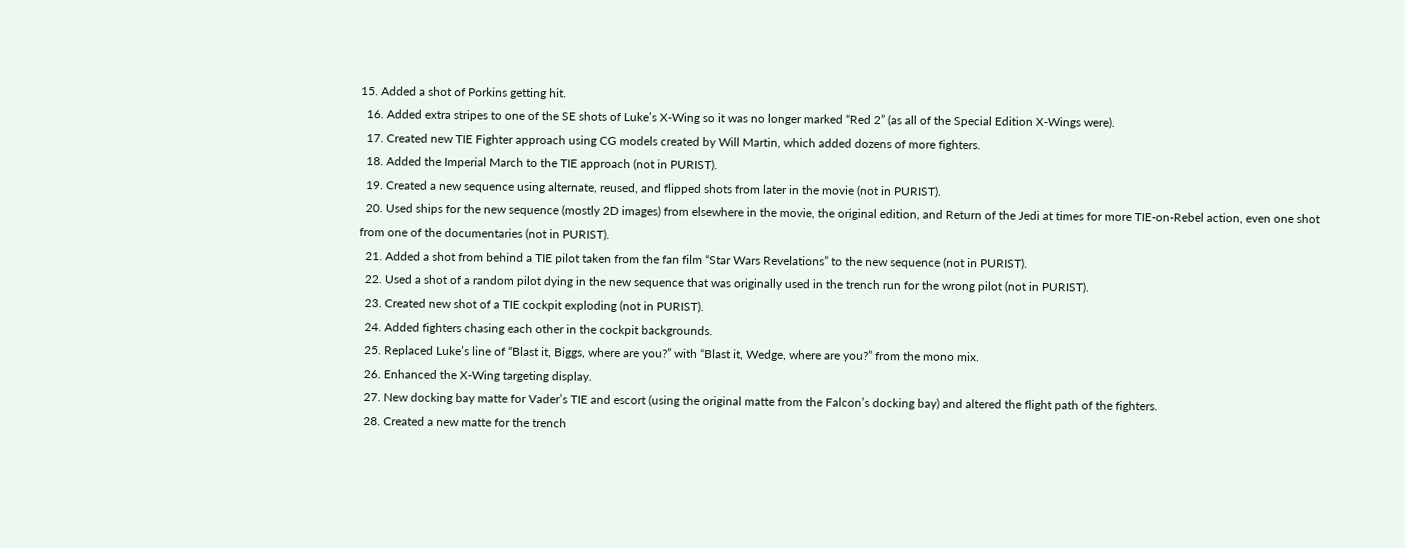15. Added a shot of Porkins getting hit.
  16. Added extra stripes to one of the SE shots of Luke’s X-Wing so it was no longer marked “Red 2” (as all of the Special Edition X-Wings were).
  17. Created new TIE Fighter approach using CG models created by Will Martin, which added dozens of more fighters.
  18. Added the Imperial March to the TIE approach (not in PURIST).
  19. Created a new sequence using alternate, reused, and flipped shots from later in the movie (not in PURIST).
  20. Used ships for the new sequence (mostly 2D images) from elsewhere in the movie, the original edition, and Return of the Jedi at times for more TIE-on-Rebel action, even one shot from one of the documentaries (not in PURIST).
  21. Added a shot from behind a TIE pilot taken from the fan film “Star Wars Revelations” to the new sequence (not in PURIST).
  22. Used a shot of a random pilot dying in the new sequence that was originally used in the trench run for the wrong pilot (not in PURIST).
  23. Created new shot of a TIE cockpit exploding (not in PURIST).
  24. Added fighters chasing each other in the cockpit backgrounds.
  25. Replaced Luke’s line of “Blast it, Biggs, where are you?” with “Blast it, Wedge, where are you?” from the mono mix.
  26. Enhanced the X-Wing targeting display.
  27. New docking bay matte for Vader’s TIE and escort (using the original matte from the Falcon’s docking bay) and altered the flight path of the fighters.
  28. Created a new matte for the trench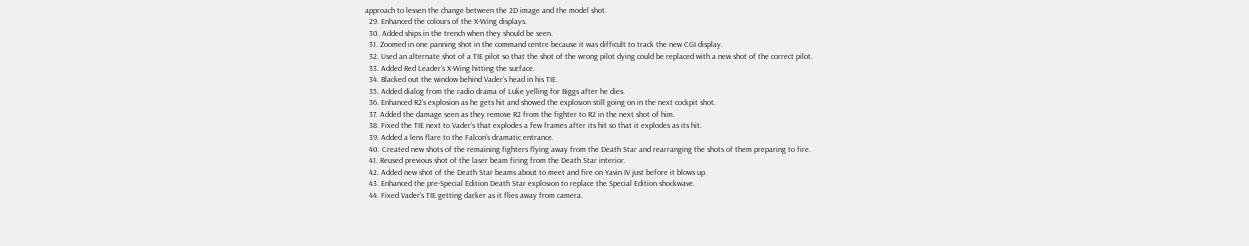approach to lessen the change between the 2D image and the model shot.
  29. Enhanced the colours of the X-Wing displays.
  30. Added ships in the trench when they should be seen.
  31. Zoomed in one panning shot in the command centre because it was difficult to track the new CGI display.
  32. Used an alternate shot of a TIE pilot so that the shot of the wrong pilot dying could be replaced with a new shot of the correct pilot.
  33. Added Red Leader’s X-Wing hitting the surface.
  34. Blacked out the window behind Vader’s head in his TIE.
  35. Added dialog from the radio drama of Luke yelling for Biggs after he dies.
  36. Enhanced R2’s explosion as he gets hit and showed the explosion still going on in the next cockpit shot.
  37. Added the damage seen as they remove R2 from the fighter to R2 in the next shot of him.
  38. Fixed the TIE next to Vader’s that explodes a few frames after its hit so that it explodes as its hit.
  39. Added a lens flare to the Falcon’s dramatic entrance.
  40. Created new shots of the remaining fighters flying away from the Death Star and rearranging the shots of them preparing to fire.
  41. Reused previous shot of the laser beam firing from the Death Star interior.
  42. Added new shot of the Death Star beams about to meet and fire on Yavin IV just before it blows up.
  43. Enhanced the pre-Special Edition Death Star explosion to replace the Special Edition shockwave.
  44. Fixed Vader’s TIE getting darker as it flies away from camera.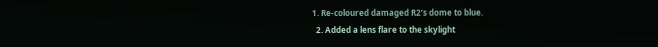1. Re-coloured damaged R2’s dome to blue.
  2. Added a lens flare to the skylight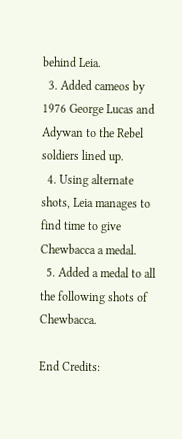behind Leia.
  3. Added cameos by 1976 George Lucas and Adywan to the Rebel soldiers lined up.
  4. Using alternate shots, Leia manages to find time to give Chewbacca a medal.
  5. Added a medal to all the following shots of Chewbacca.

End Credits: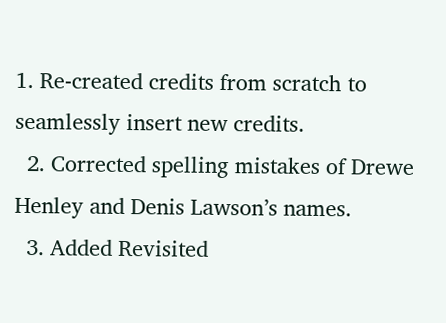1. Re-created credits from scratch to seamlessly insert new credits.
  2. Corrected spelling mistakes of Drewe Henley and Denis Lawson’s names.
  3. Added Revisited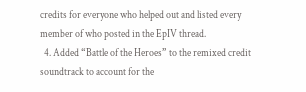credits for everyone who helped out and listed every member of who posted in the EpIV thread.
  4. Added “Battle of the Heroes” to the remixed credit soundtrack to account for the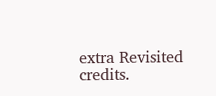extra Revisited credits.